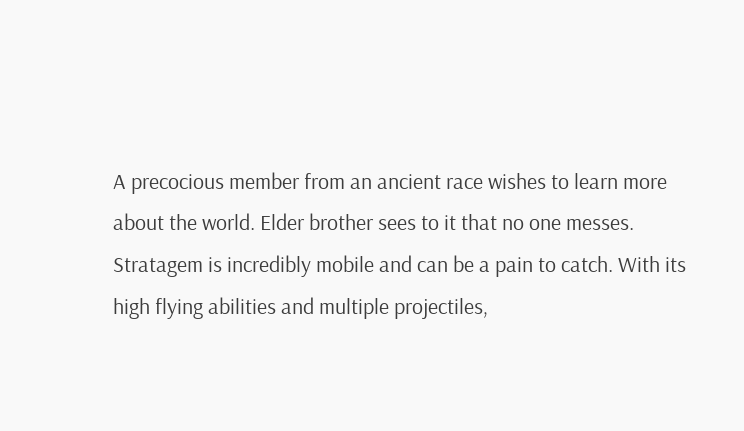A precocious member from an ancient race wishes to learn more about the world. Elder brother sees to it that no one messes. Stratagem is incredibly mobile and can be a pain to catch. With its high flying abilities and multiple projectiles,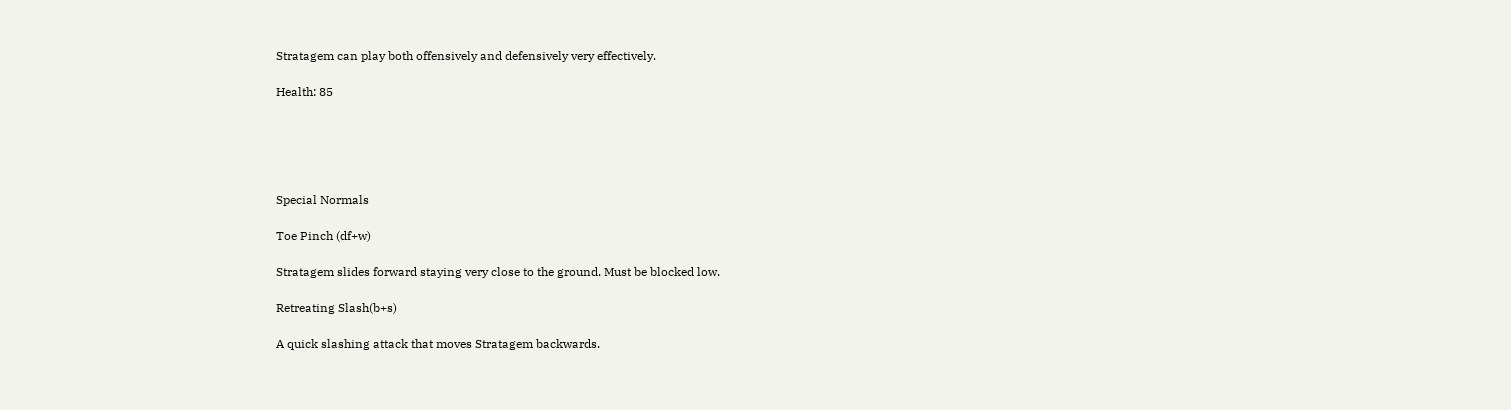Stratagem can play both offensively and defensively very effectively.

Health: 85





Special Normals

Toe Pinch (df+w)

Stratagem slides forward staying very close to the ground. Must be blocked low.

Retreating Slash(b+s)

A quick slashing attack that moves Stratagem backwards.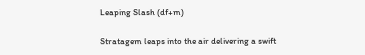Leaping Slash (df+m)

Stratagem leaps into the air delivering a swift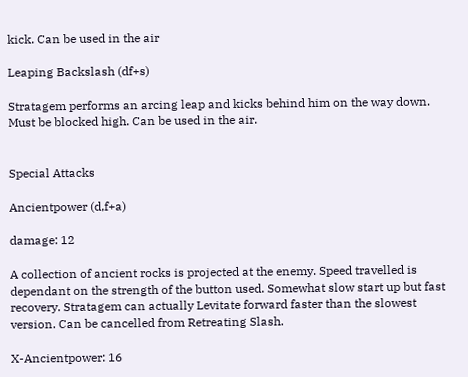kick. Can be used in the air

Leaping Backslash (df+s)

Stratagem performs an arcing leap and kicks behind him on the way down. Must be blocked high. Can be used in the air.


Special Attacks

Ancientpower (d,f+a)

damage: 12

A collection of ancient rocks is projected at the enemy. Speed travelled is dependant on the strength of the button used. Somewhat slow start up but fast recovery. Stratagem can actually Levitate forward faster than the slowest version. Can be cancelled from Retreating Slash.

X-Ancientpower: 16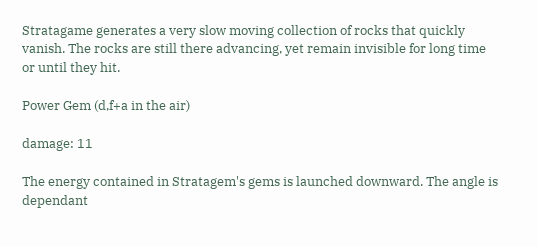Stratagame generates a very slow moving collection of rocks that quickly vanish. The rocks are still there advancing, yet remain invisible for long time or until they hit.

Power Gem (d,f+a in the air)

damage: 11

The energy contained in Stratagem's gems is launched downward. The angle is dependant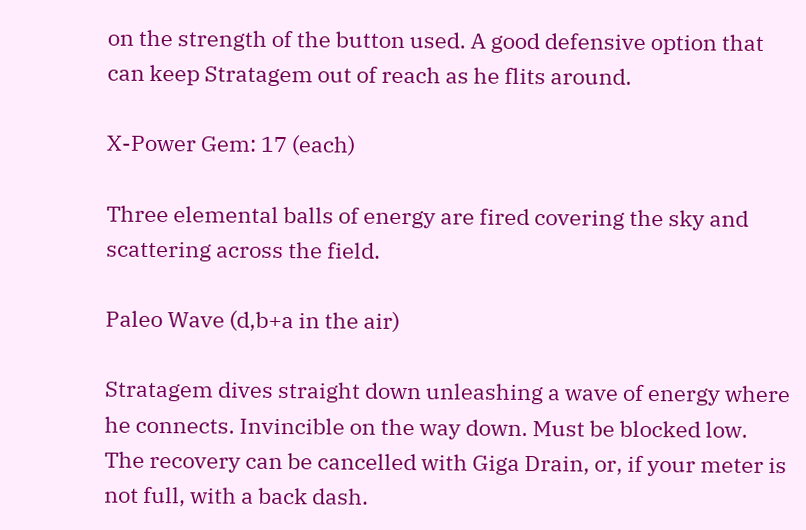on the strength of the button used. A good defensive option that can keep Stratagem out of reach as he flits around.

X-Power Gem: 17 (each)

Three elemental balls of energy are fired covering the sky and scattering across the field.

Paleo Wave (d,b+a in the air)

Stratagem dives straight down unleashing a wave of energy where he connects. Invincible on the way down. Must be blocked low. The recovery can be cancelled with Giga Drain, or, if your meter is not full, with a back dash.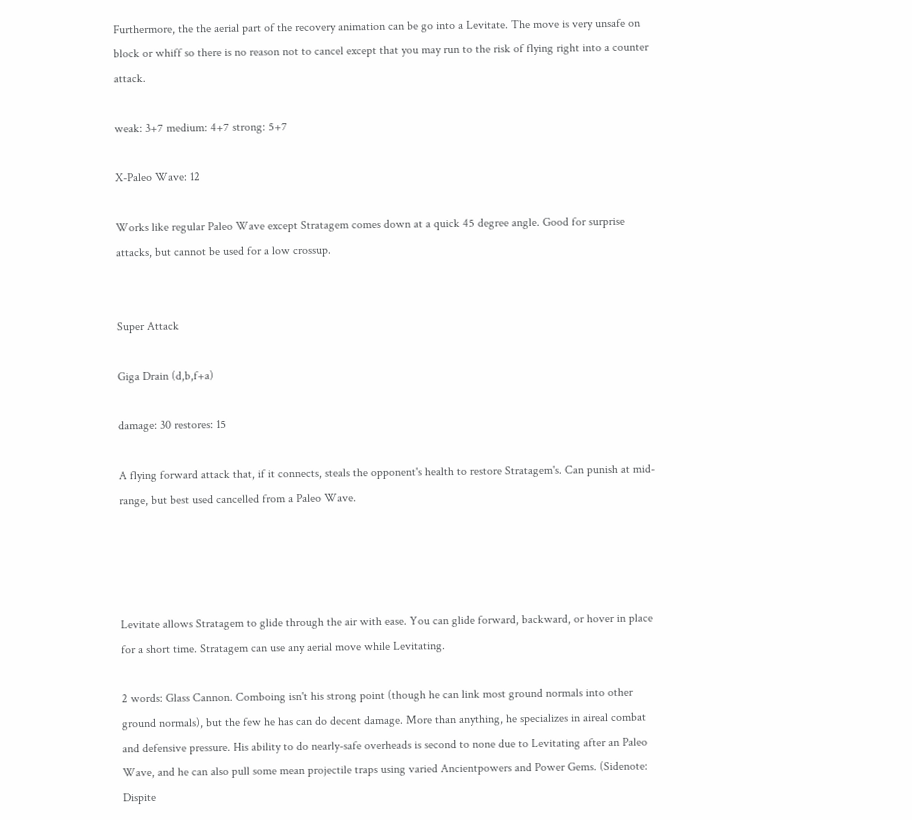Furthermore, the the aerial part of the recovery animation can be go into a Levitate. The move is very unsafe on block or whiff so there is no reason not to cancel except that you may run to the risk of flying right into a counter attack.

weak: 3+7 medium: 4+7 strong: 5+7

X-Paleo Wave: 12

Works like regular Paleo Wave except Stratagem comes down at a quick 45 degree angle. Good for surprise attacks, but cannot be used for a low crossup.


Super Attack

Giga Drain (d,b,f+a)

damage: 30 restores: 15

A flying forward attack that, if it connects, steals the opponent's health to restore Stratagem's. Can punish at mid-range, but best used cancelled from a Paleo Wave.




Levitate allows Stratagem to glide through the air with ease. You can glide forward, backward, or hover in place for a short time. Stratagem can use any aerial move while Levitating.

2 words: Glass Cannon. Comboing isn't his strong point (though he can link most ground normals into other ground normals), but the few he has can do decent damage. More than anything, he specializes in aireal combat and defensive pressure. His ability to do nearly-safe overheads is second to none due to Levitating after an Paleo Wave, and he can also pull some mean projectile traps using varied Ancientpowers and Power Gems. (Sidenote: Dispite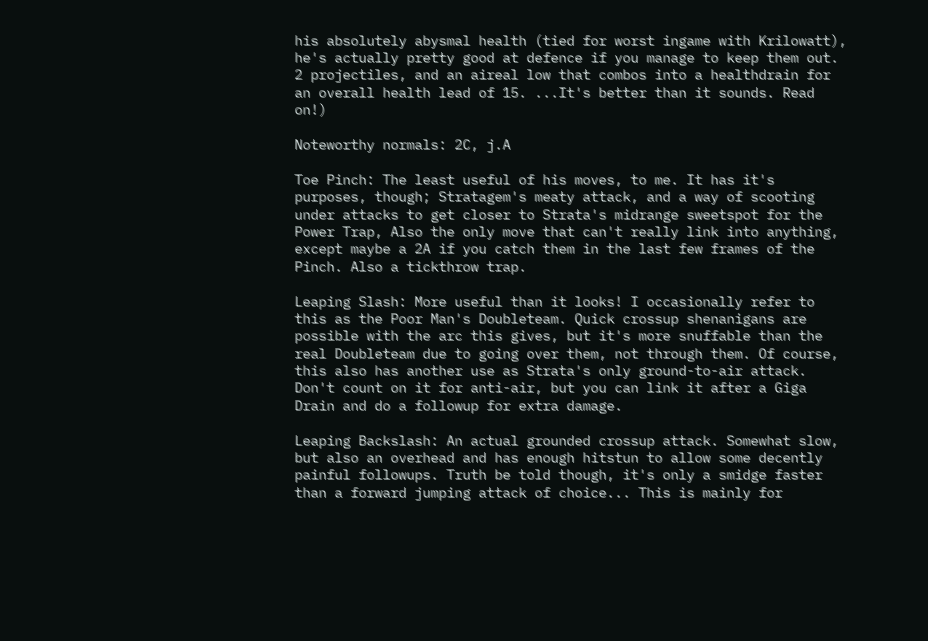his absolutely abysmal health (tied for worst ingame with Krilowatt), he's actually pretty good at defence if you manage to keep them out. 2 projectiles, and an aireal low that combos into a healthdrain for an overall health lead of 15. ...It's better than it sounds. Read on!)

Noteworthy normals: 2C, j.A

Toe Pinch: The least useful of his moves, to me. It has it's purposes, though; Stratagem's meaty attack, and a way of scooting under attacks to get closer to Strata's midrange sweetspot for the Power Trap, Also the only move that can't really link into anything, except maybe a 2A if you catch them in the last few frames of the Pinch. Also a tickthrow trap.

Leaping Slash: More useful than it looks! I occasionally refer to this as the Poor Man's Doubleteam. Quick crossup shenanigans are possible with the arc this gives, but it's more snuffable than the real Doubleteam due to going over them, not through them. Of course, this also has another use as Strata's only ground-to-air attack. Don't count on it for anti-air, but you can link it after a Giga Drain and do a followup for extra damage.

Leaping Backslash: An actual grounded crossup attack. Somewhat slow, but also an overhead and has enough hitstun to allow some decently painful followups. Truth be told though, it's only a smidge faster than a forward jumping attack of choice... This is mainly for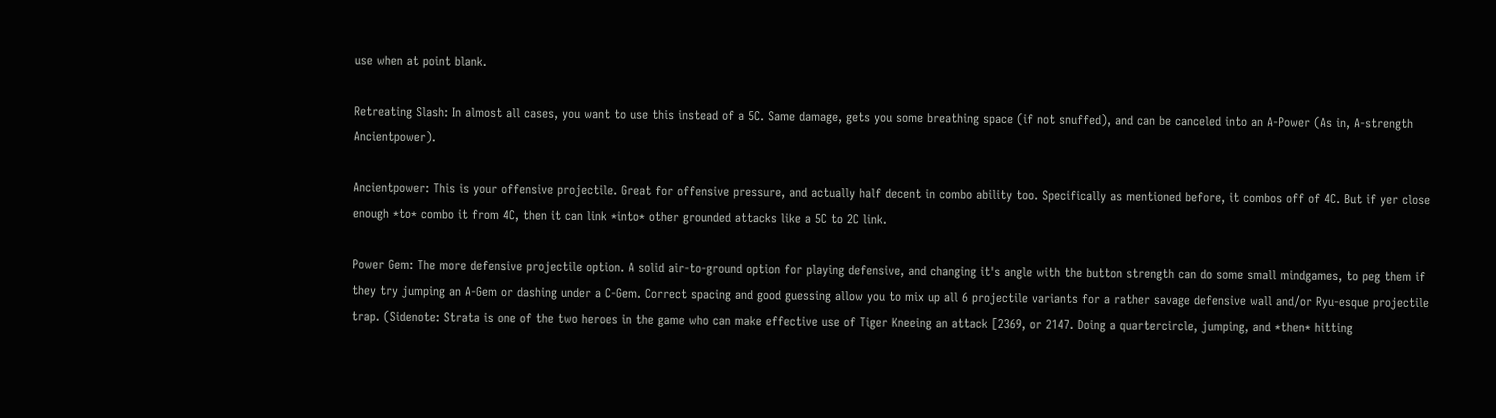use when at point blank.

Retreating Slash: In almost all cases, you want to use this instead of a 5C. Same damage, gets you some breathing space (if not snuffed), and can be canceled into an A-Power (As in, A-strength Ancientpower).

Ancientpower: This is your offensive projectile. Great for offensive pressure, and actually half decent in combo ability too. Specifically as mentioned before, it combos off of 4C. But if yer close enough *to* combo it from 4C, then it can link *into* other grounded attacks like a 5C to 2C link.

Power Gem: The more defensive projectile option. A solid air-to-ground option for playing defensive, and changing it's angle with the button strength can do some small mindgames, to peg them if they try jumping an A-Gem or dashing under a C-Gem. Correct spacing and good guessing allow you to mix up all 6 projectile variants for a rather savage defensive wall and/or Ryu-esque projectile trap. (Sidenote: Strata is one of the two heroes in the game who can make effective use of Tiger Kneeing an attack [2369, or 2147. Doing a quartercircle, jumping, and *then* hitting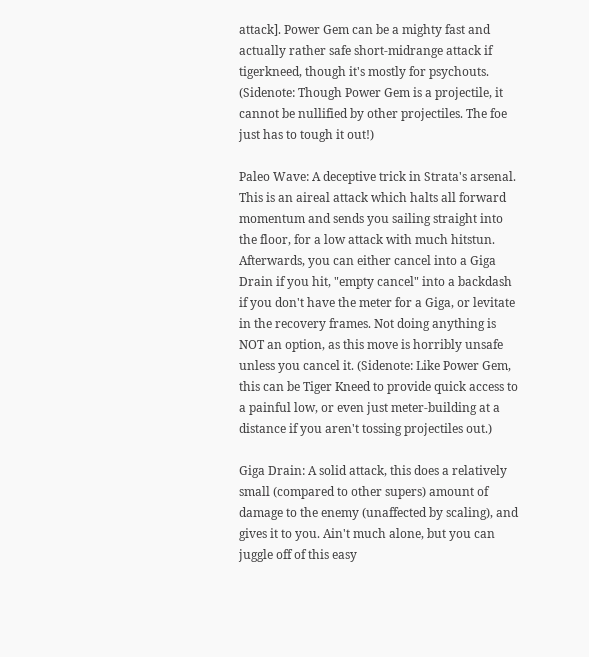attack]. Power Gem can be a mighty fast and actually rather safe short-midrange attack if tigerkneed, though it's mostly for psychouts. (Sidenote: Though Power Gem is a projectile, it cannot be nullified by other projectiles. The foe just has to tough it out!)

Paleo Wave: A deceptive trick in Strata's arsenal. This is an aireal attack which halts all forward momentum and sends you sailing straight into the floor, for a low attack with much hitstun. Afterwards, you can either cancel into a Giga Drain if you hit, "empty cancel" into a backdash if you don't have the meter for a Giga, or levitate in the recovery frames. Not doing anything is NOT an option, as this move is horribly unsafe unless you cancel it. (Sidenote: Like Power Gem, this can be Tiger Kneed to provide quick access to a painful low, or even just meter-building at a distance if you aren't tossing projectiles out.)

Giga Drain: A solid attack, this does a relatively small (compared to other supers) amount of damage to the enemy (unaffected by scaling), and gives it to you. Ain't much alone, but you can juggle off of this easy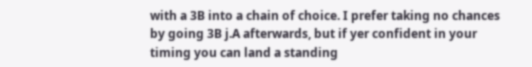with a 3B into a chain of choice. I prefer taking no chances by going 3B j.A afterwards, but if yer confident in your timing you can land a standing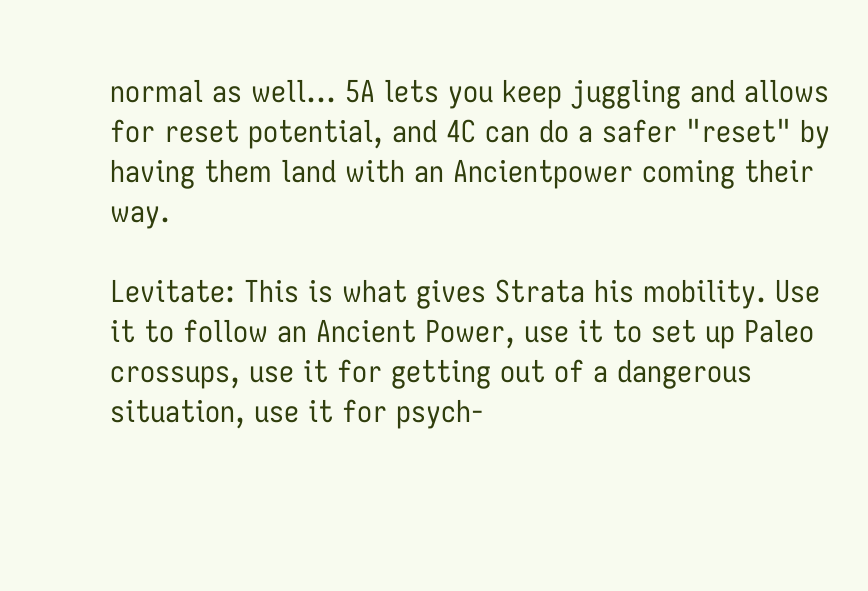normal as well... 5A lets you keep juggling and allows for reset potential, and 4C can do a safer "reset" by having them land with an Ancientpower coming their way.

Levitate: This is what gives Strata his mobility. Use it to follow an Ancient Power, use it to set up Paleo crossups, use it for getting out of a dangerous situation, use it for psych-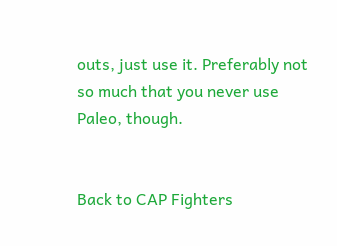outs, just use it. Preferably not so much that you never use Paleo, though.


Back to CAP Fighters